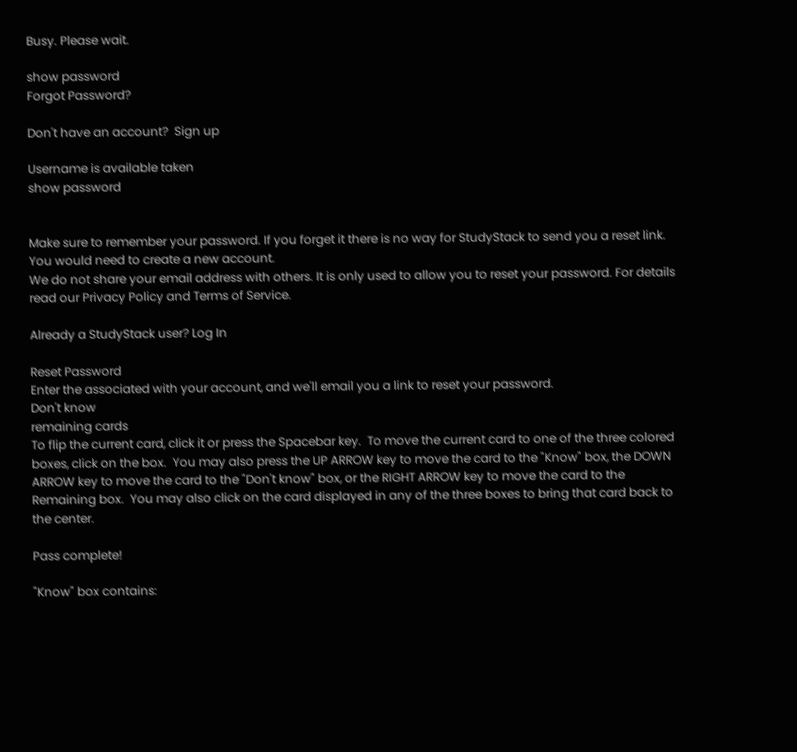Busy. Please wait.

show password
Forgot Password?

Don't have an account?  Sign up

Username is available taken
show password


Make sure to remember your password. If you forget it there is no way for StudyStack to send you a reset link. You would need to create a new account.
We do not share your email address with others. It is only used to allow you to reset your password. For details read our Privacy Policy and Terms of Service.

Already a StudyStack user? Log In

Reset Password
Enter the associated with your account, and we'll email you a link to reset your password.
Don't know
remaining cards
To flip the current card, click it or press the Spacebar key.  To move the current card to one of the three colored boxes, click on the box.  You may also press the UP ARROW key to move the card to the "Know" box, the DOWN ARROW key to move the card to the "Don't know" box, or the RIGHT ARROW key to move the card to the Remaining box.  You may also click on the card displayed in any of the three boxes to bring that card back to the center.

Pass complete!

"Know" box contains: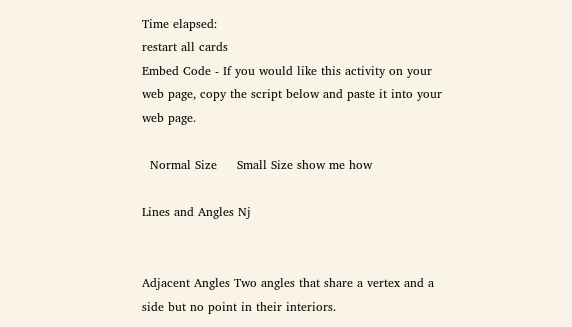Time elapsed:
restart all cards
Embed Code - If you would like this activity on your web page, copy the script below and paste it into your web page.

  Normal Size     Small Size show me how

Lines and Angles Nj


Adjacent Angles Two angles that share a vertex and a side but no point in their interiors.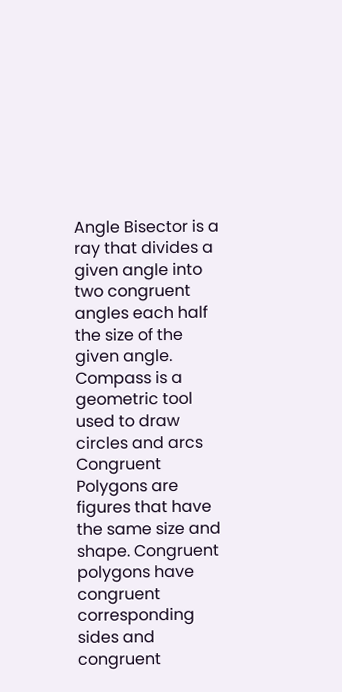Angle Bisector is a ray that divides a given angle into two congruent angles each half the size of the given angle.
Compass is a geometric tool used to draw circles and arcs
Congruent Polygons are figures that have the same size and shape. Congruent polygons have congruent corresponding sides and congruent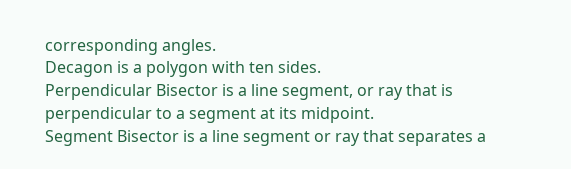corresponding angles.
Decagon is a polygon with ten sides.
Perpendicular Bisector is a line segment, or ray that is perpendicular to a segment at its midpoint.
Segment Bisector is a line segment or ray that separates a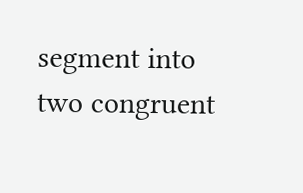segment into two congruent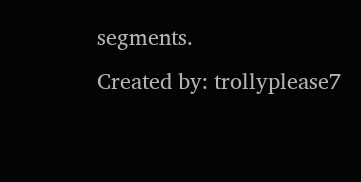segments.
Created by: trollyplease7